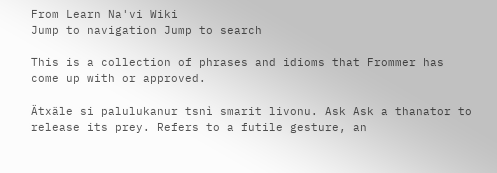From Learn Na'vi Wiki
Jump to navigation Jump to search

This is a collection of phrases and idioms that Frommer has come up with or approved.

Ätxäle si palulukanur tsnì smarit livonu. Ask Ask a thanator to release its prey. Refers to a futile gesture, an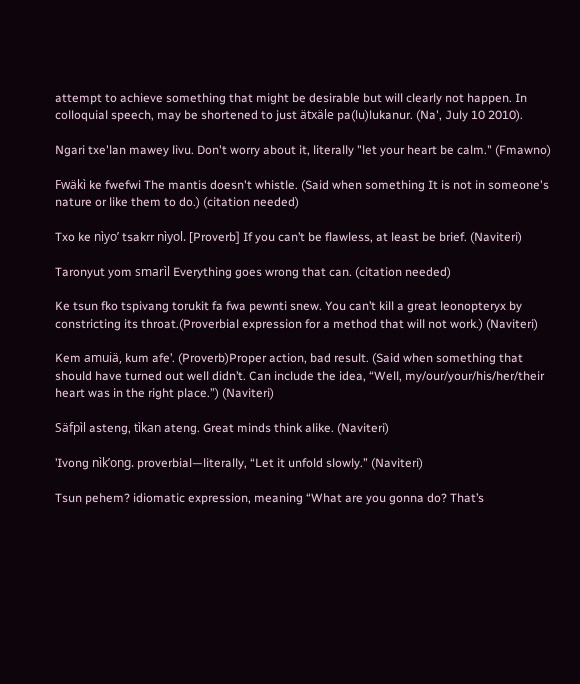attempt to achieve something that might be desirable but will clearly not happen. In colloquial speech, may be shortened to just ätxäle pa(lu)lukanur. (Na', July 10 2010).

Ngari txe'lan mawey livu. Don't worry about it, literally "let your heart be calm." (Fmawno)

Fwäkì ke fwefwi The mantis doesn't whistle. (Said when something It is not in someone's nature or like them to do.) (citation needed)

Txo ke nìyo’ tsakrr nìyol. [Proverb] If you can’t be flawless, at least be brief. (Naviteri)

Taronyut yom smarìl Everything goes wrong that can. (citation needed)

Ke tsun fko tspivang torukit fa fwa pewnti snew. You can’t kill a great leonopteryx by constricting its throat.(Proverbial expression for a method that will not work.) (Naviteri)

Kem amuiä, kum afe’. (Proverb)Proper action, bad result. (Said when something that should have turned out well didn’t. Can include the idea, “Well, my/our/your/his/her/their heart was in the right place.”) (Naviteri)

Säfpìl asteng, tìkan ateng. Great minds think alike. (Naviteri)

’Ivong nìk’ong. proverbial—literally, “Let it unfold slowly.” (Naviteri)

Tsun pehem? idiomatic expression, meaning “What are you gonna do? That’s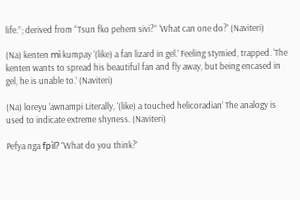life.”; derived from “Tsun fko pehem sivi?” ‘What can one do?’ (Naviteri)

(Na) kenten mì kumpay ‘(like) a fan lizard in gel.’ Feeling stymied, trapped. ‘The kenten wants to spread his beautiful fan and fly away, but being encased in gel, he is unable to.’ (Naviteri)

(Na) loreyu ’awnampi Literally, ‘(like) a touched helicoradian’ The analogy is used to indicate extreme shyness. (Naviteri)

Pefya nga fpìl? ‘What do you think?’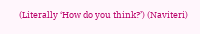(Literally ‘How do you think?’) (Naviteri)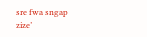sre fwa sngap zize’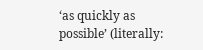‘as quickly as possible’ (literally: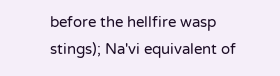before the hellfire wasp stings); Na'vi equivalent of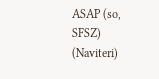ASAP (so, SFSZ) (Naviteri)